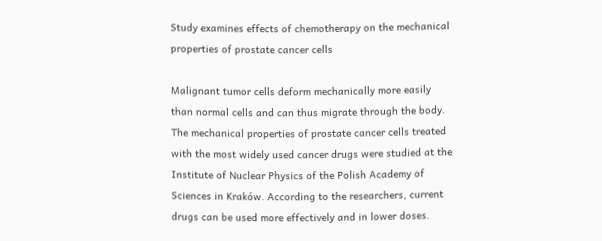Study examines effects of chemotherapy on the mechanical properties of prostate cancer cells

Malignant tumor cells deform mechanically more easily than normal cells and can thus migrate through the body. The mechanical properties of prostate cancer cells treated with the most widely used cancer drugs were studied at the Institute of Nuclear Physics of the Polish Academy of Sciences in Kraków. According to the researchers, current drugs can be used more effectively and in lower doses.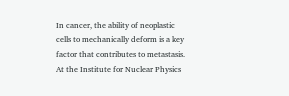In cancer, the ability of neoplastic cells to mechanically deform is a key factor that contributes to metastasis. At the Institute for Nuclear Physics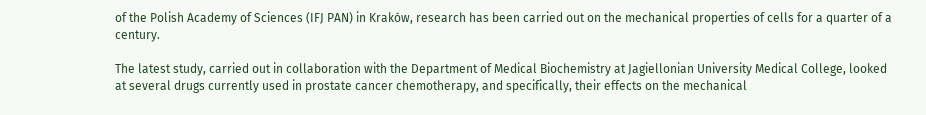of the Polish Academy of Sciences (IFJ PAN) in Kraków, research has been carried out on the mechanical properties of cells for a quarter of a century.

The latest study, carried out in collaboration with the Department of Medical Biochemistry at Jagiellonian University Medical College, looked at several drugs currently used in prostate cancer chemotherapy, and specifically, their effects on the mechanical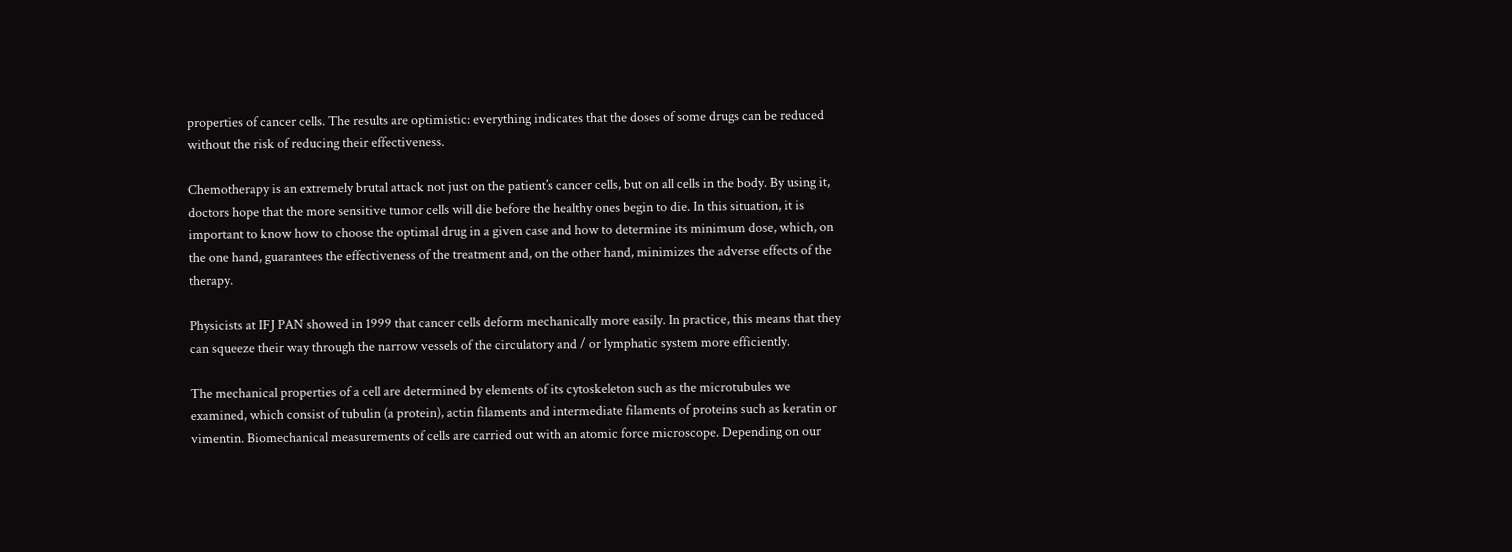properties of cancer cells. The results are optimistic: everything indicates that the doses of some drugs can be reduced without the risk of reducing their effectiveness.

Chemotherapy is an extremely brutal attack not just on the patient’s cancer cells, but on all cells in the body. By using it, doctors hope that the more sensitive tumor cells will die before the healthy ones begin to die. In this situation, it is important to know how to choose the optimal drug in a given case and how to determine its minimum dose, which, on the one hand, guarantees the effectiveness of the treatment and, on the other hand, minimizes the adverse effects of the therapy.

Physicists at IFJ PAN showed in 1999 that cancer cells deform mechanically more easily. In practice, this means that they can squeeze their way through the narrow vessels of the circulatory and / or lymphatic system more efficiently.

The mechanical properties of a cell are determined by elements of its cytoskeleton such as the microtubules we examined, which consist of tubulin (a protein), actin filaments and intermediate filaments of proteins such as keratin or vimentin. Biomechanical measurements of cells are carried out with an atomic force microscope. Depending on our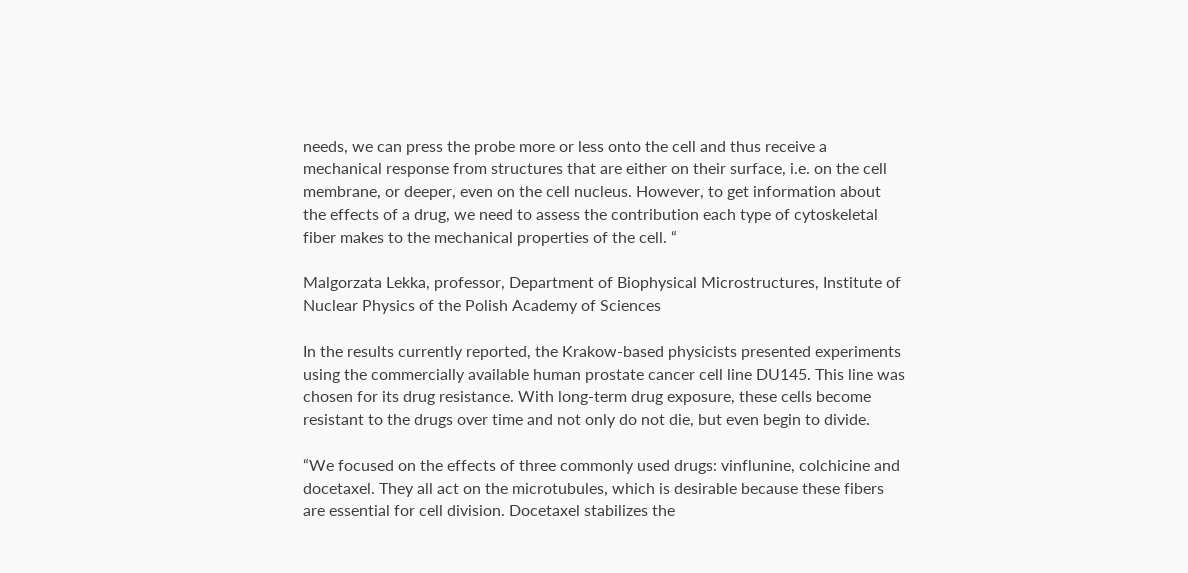needs, we can press the probe more or less onto the cell and thus receive a mechanical response from structures that are either on their surface, i.e. on the cell membrane, or deeper, even on the cell nucleus. However, to get information about the effects of a drug, we need to assess the contribution each type of cytoskeletal fiber makes to the mechanical properties of the cell. “

Malgorzata Lekka, professor, Department of Biophysical Microstructures, Institute of Nuclear Physics of the Polish Academy of Sciences

In the results currently reported, the Krakow-based physicists presented experiments using the commercially available human prostate cancer cell line DU145. This line was chosen for its drug resistance. With long-term drug exposure, these cells become resistant to the drugs over time and not only do not die, but even begin to divide.

“We focused on the effects of three commonly used drugs: vinflunine, colchicine and docetaxel. They all act on the microtubules, which is desirable because these fibers are essential for cell division. Docetaxel stabilizes the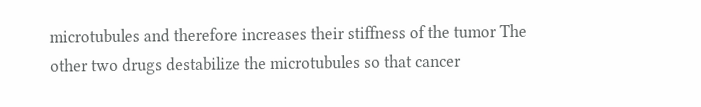microtubules and therefore increases their stiffness of the tumor The other two drugs destabilize the microtubules so that cancer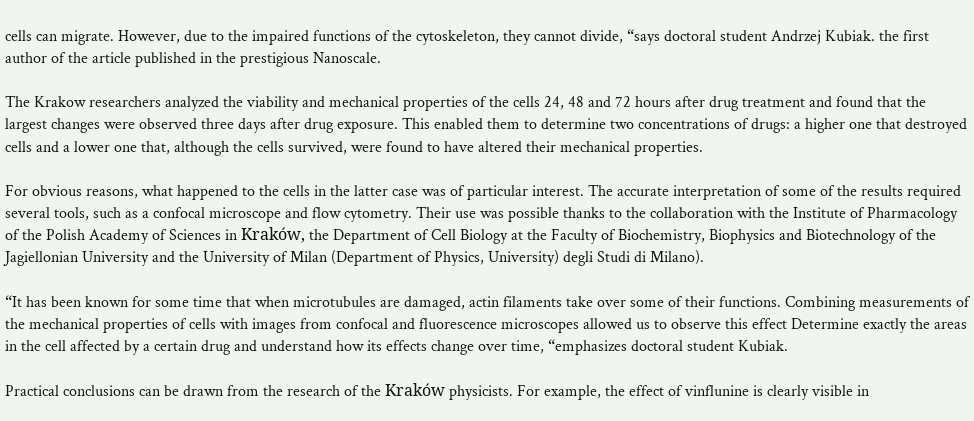cells can migrate. However, due to the impaired functions of the cytoskeleton, they cannot divide, “says doctoral student Andrzej Kubiak. the first author of the article published in the prestigious Nanoscale.

The Krakow researchers analyzed the viability and mechanical properties of the cells 24, 48 and 72 hours after drug treatment and found that the largest changes were observed three days after drug exposure. This enabled them to determine two concentrations of drugs: a higher one that destroyed cells and a lower one that, although the cells survived, were found to have altered their mechanical properties.

For obvious reasons, what happened to the cells in the latter case was of particular interest. The accurate interpretation of some of the results required several tools, such as a confocal microscope and flow cytometry. Their use was possible thanks to the collaboration with the Institute of Pharmacology of the Polish Academy of Sciences in Kraków, the Department of Cell Biology at the Faculty of Biochemistry, Biophysics and Biotechnology of the Jagiellonian University and the University of Milan (Department of Physics, University) degli Studi di Milano).

“It has been known for some time that when microtubules are damaged, actin filaments take over some of their functions. Combining measurements of the mechanical properties of cells with images from confocal and fluorescence microscopes allowed us to observe this effect Determine exactly the areas in the cell affected by a certain drug and understand how its effects change over time, “emphasizes doctoral student Kubiak.

Practical conclusions can be drawn from the research of the Kraków physicists. For example, the effect of vinflunine is clearly visible in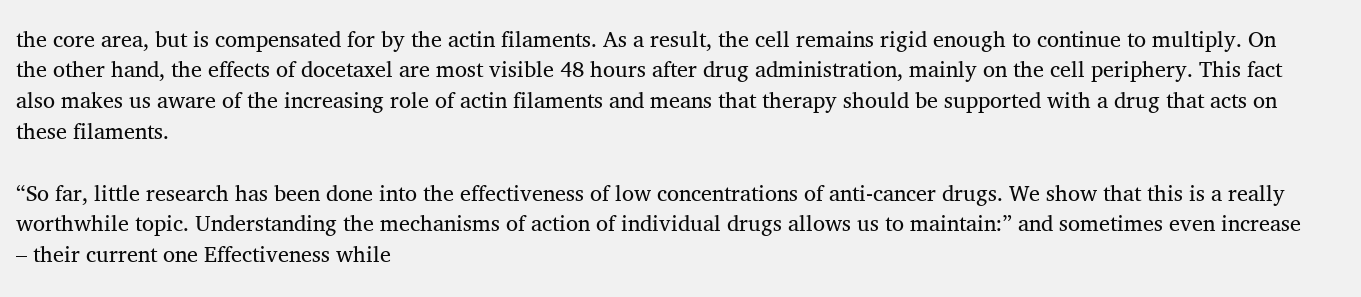the core area, but is compensated for by the actin filaments. As a result, the cell remains rigid enough to continue to multiply. On the other hand, the effects of docetaxel are most visible 48 hours after drug administration, mainly on the cell periphery. This fact also makes us aware of the increasing role of actin filaments and means that therapy should be supported with a drug that acts on these filaments.

“So far, little research has been done into the effectiveness of low concentrations of anti-cancer drugs. We show that this is a really worthwhile topic. Understanding the mechanisms of action of individual drugs allows us to maintain:” and sometimes even increase – their current one Effectiveness while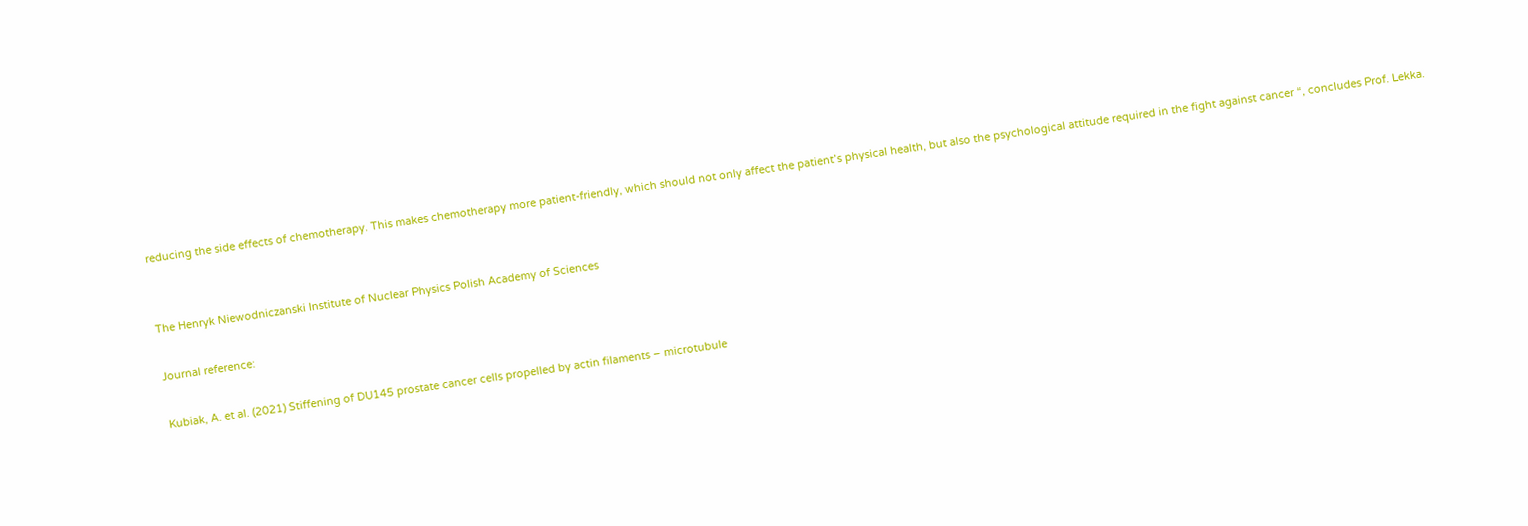reducing the side effects of chemotherapy. This makes chemotherapy more patient-friendly, which should not only affect the patient’s physical health, but also the psychological attitude required in the fight against cancer “, concludes Prof. Lekka.


The Henryk Niewodniczanski Institute of Nuclear Physics Polish Academy of Sciences

Journal reference:

Kubiak, A. et al. (2021) Stiffening of DU145 prostate cancer cells propelled by actin filaments – microtubule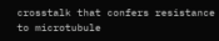crosstalk that confers resistance to microtubule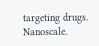targeting drugs. Nanoscale.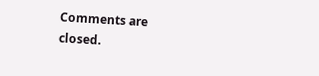Comments are closed.